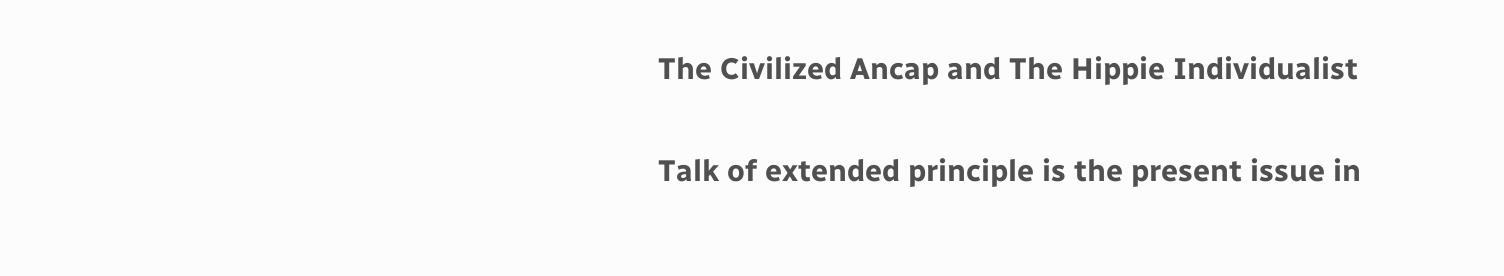The Civilized Ancap and The Hippie Individualist

Talk of extended principle is the present issue in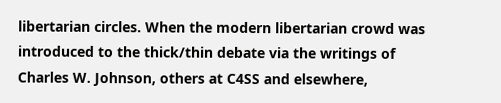libertarian circles. When the modern libertarian crowd was introduced to the thick/thin debate via the writings of Charles W. Johnson, others at C4SS and elsewhere,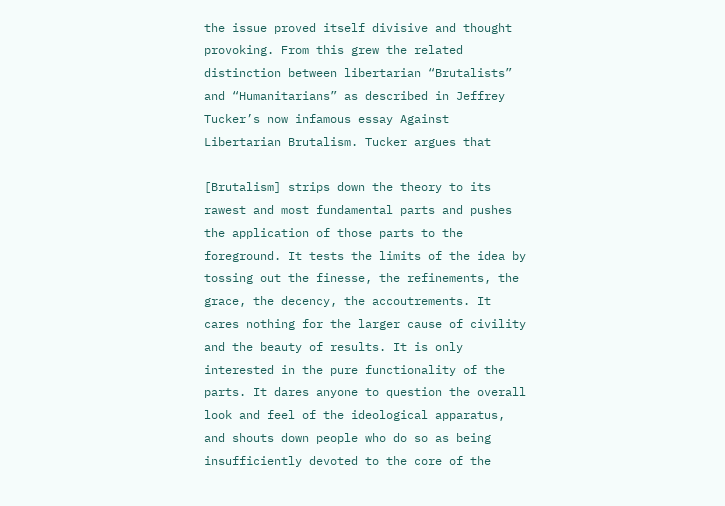the issue proved itself divisive and thought provoking. From this grew the related distinction between libertarian “Brutalists” and “Humanitarians” as described in Jeffrey Tucker’s now infamous essay Against Libertarian Brutalism. Tucker argues that

[Brutalism] strips down the theory to its rawest and most fundamental parts and pushes the application of those parts to the foreground. It tests the limits of the idea by tossing out the finesse, the refinements, the grace, the decency, the accoutrements. It cares nothing for the larger cause of civility and the beauty of results. It is only interested in the pure functionality of the parts. It dares anyone to question the overall look and feel of the ideological apparatus, and shouts down people who do so as being insufficiently devoted to the core of the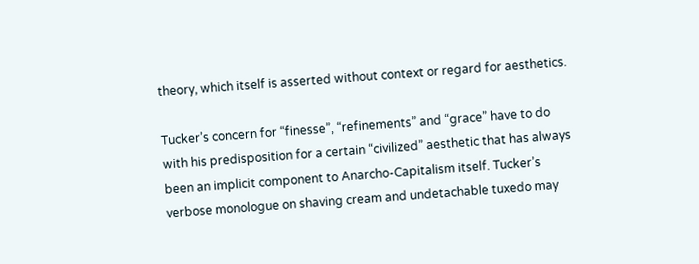theory, which itself is asserted without context or regard for aesthetics.

Tucker’s concern for “finesse”, “refinements” and “grace” have to do with his predisposition for a certain “civilized” aesthetic that has always been an implicit component to Anarcho-Capitalism itself. Tucker’s verbose monologue on shaving cream and undetachable tuxedo may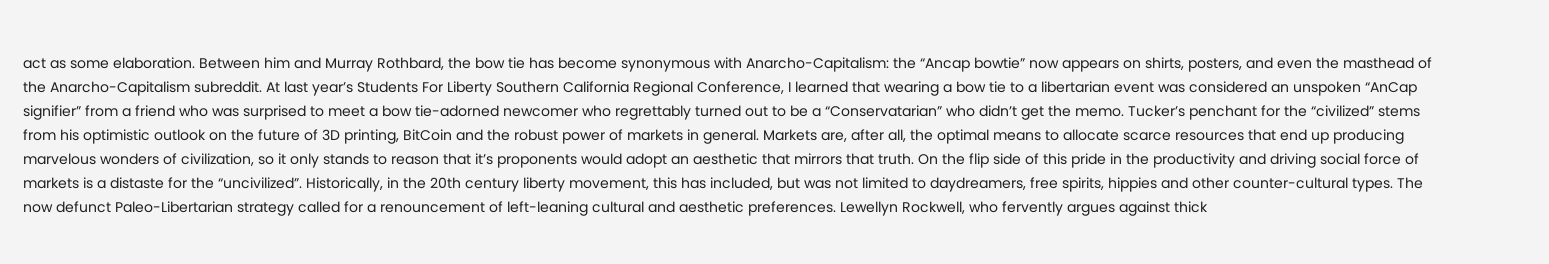act as some elaboration. Between him and Murray Rothbard, the bow tie has become synonymous with Anarcho-Capitalism: the “Ancap bowtie” now appears on shirts, posters, and even the masthead of the Anarcho-Capitalism subreddit. At last year’s Students For Liberty Southern California Regional Conference, I learned that wearing a bow tie to a libertarian event was considered an unspoken “AnCap signifier” from a friend who was surprised to meet a bow tie-adorned newcomer who regrettably turned out to be a “Conservatarian” who didn’t get the memo. Tucker’s penchant for the “civilized” stems from his optimistic outlook on the future of 3D printing, BitCoin and the robust power of markets in general. Markets are, after all, the optimal means to allocate scarce resources that end up producing marvelous wonders of civilization, so it only stands to reason that it’s proponents would adopt an aesthetic that mirrors that truth. On the flip side of this pride in the productivity and driving social force of markets is a distaste for the “uncivilized”. Historically, in the 20th century liberty movement, this has included, but was not limited to daydreamers, free spirits, hippies and other counter-cultural types. The now defunct Paleo-Libertarian strategy called for a renouncement of left-leaning cultural and aesthetic preferences. Lewellyn Rockwell, who fervently argues against thick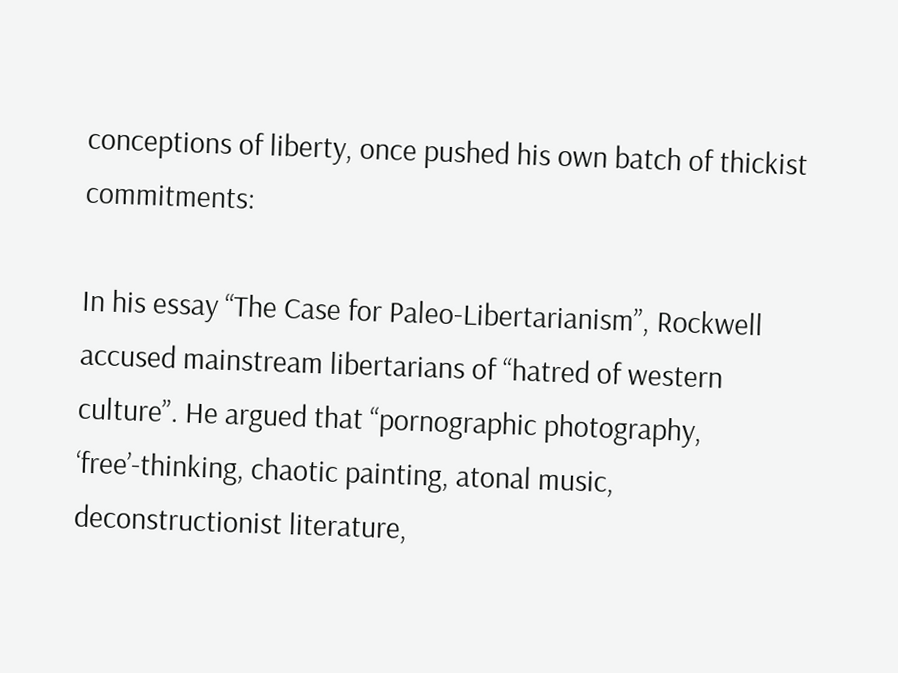conceptions of liberty, once pushed his own batch of thickist commitments:

In his essay “The Case for Paleo-Libertarianism”, Rockwell accused mainstream libertarians of “hatred of western culture”. He argued that “pornographic photography, ‘free’-thinking, chaotic painting, atonal music, deconstructionist literature,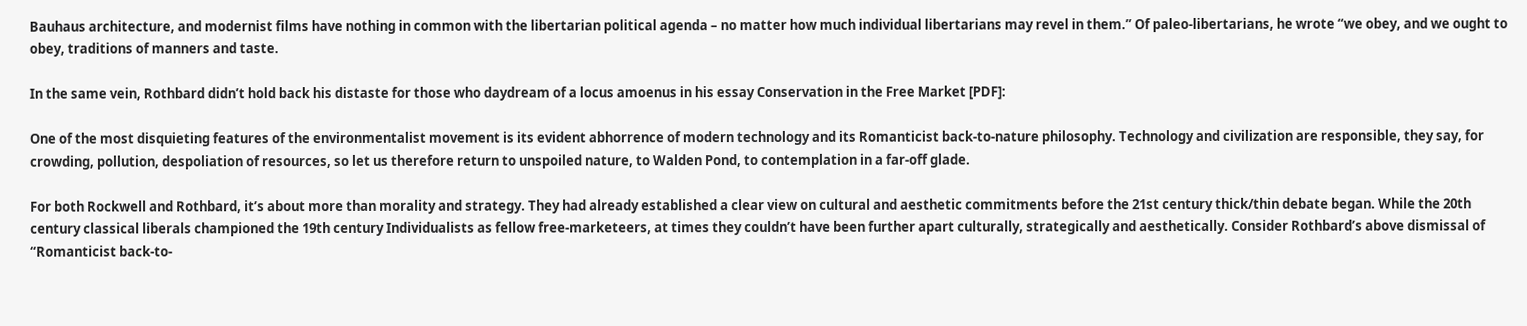Bauhaus architecture, and modernist films have nothing in common with the libertarian political agenda – no matter how much individual libertarians may revel in them.” Of paleo-libertarians, he wrote “we obey, and we ought to obey, traditions of manners and taste.

In the same vein, Rothbard didn’t hold back his distaste for those who daydream of a locus amoenus in his essay Conservation in the Free Market [PDF]:

One of the most disquieting features of the environmentalist movement is its evident abhorrence of modern technology and its Romanticist back-to-nature philosophy. Technology and civilization are responsible, they say, for crowding, pollution, despoliation of resources, so let us therefore return to unspoiled nature, to Walden Pond, to contemplation in a far-off glade.

For both Rockwell and Rothbard, it’s about more than morality and strategy. They had already established a clear view on cultural and aesthetic commitments before the 21st century thick/thin debate began. While the 20th century classical liberals championed the 19th century Individualists as fellow free-marketeers, at times they couldn’t have been further apart culturally, strategically and aesthetically. Consider Rothbard’s above dismissal of “Romanticist back-to-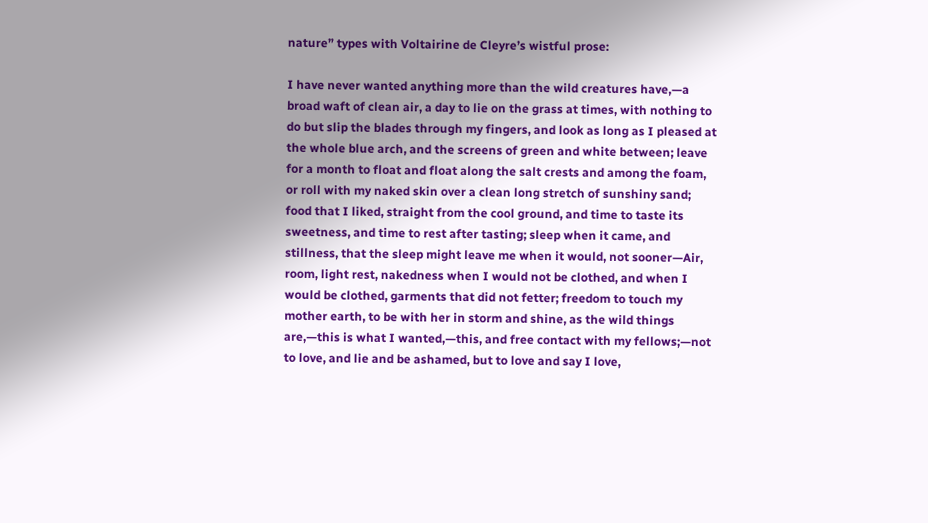nature” types with Voltairine de Cleyre’s wistful prose:

I have never wanted anything more than the wild creatures have,—a broad waft of clean air, a day to lie on the grass at times, with nothing to do but slip the blades through my fingers, and look as long as I pleased at the whole blue arch, and the screens of green and white between; leave for a month to float and float along the salt crests and among the foam, or roll with my naked skin over a clean long stretch of sunshiny sand; food that I liked, straight from the cool ground, and time to taste its sweetness, and time to rest after tasting; sleep when it came, and stillness, that the sleep might leave me when it would, not sooner—Air, room, light rest, nakedness when I would not be clothed, and when I would be clothed, garments that did not fetter; freedom to touch my mother earth, to be with her in storm and shine, as the wild things are,—this is what I wanted,—this, and free contact with my fellows;—not to love, and lie and be ashamed, but to love and say I love,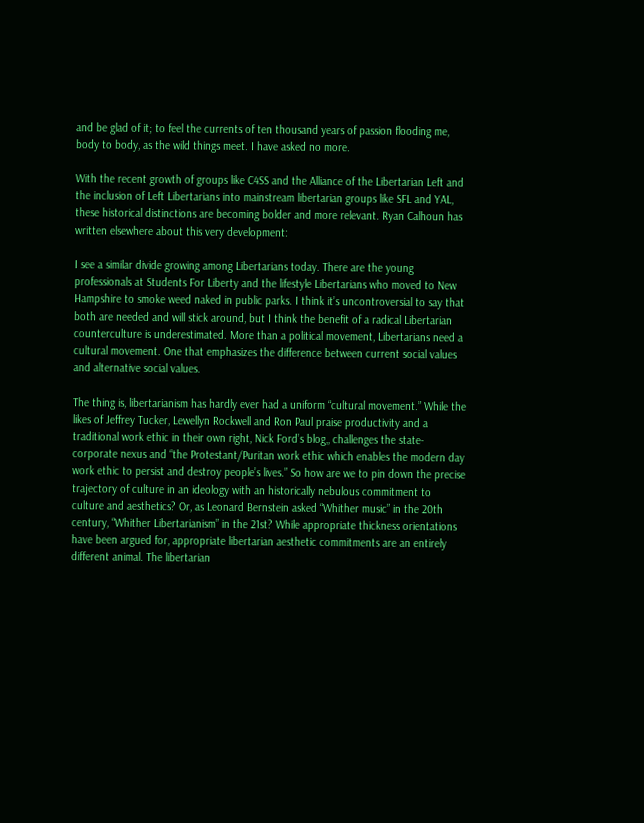and be glad of it; to feel the currents of ten thousand years of passion flooding me, body to body, as the wild things meet. I have asked no more.

With the recent growth of groups like C4SS and the Alliance of the Libertarian Left and the inclusion of Left Libertarians into mainstream libertarian groups like SFL and YAL, these historical distinctions are becoming bolder and more relevant. Ryan Calhoun has written elsewhere about this very development:

I see a similar divide growing among Libertarians today. There are the young professionals at Students For Liberty and the lifestyle Libertarians who moved to New Hampshire to smoke weed naked in public parks. I think it’s uncontroversial to say that both are needed and will stick around, but I think the benefit of a radical Libertarian counterculture is underestimated. More than a political movement, Libertarians need a cultural movement. One that emphasizes the difference between current social values and alternative social values.

The thing is, libertarianism has hardly ever had a uniform “cultural movement.” While the likes of Jeffrey Tucker, Lewellyn Rockwell and Ron Paul praise productivity and a traditional work ethic in their own right, Nick Ford’s blog,, challenges the state-corporate nexus and “the Protestant/Puritan work ethic which enables the modern day work ethic to persist and destroy people’s lives.” So how are we to pin down the precise trajectory of culture in an ideology with an historically nebulous commitment to culture and aesthetics? Or, as Leonard Bernstein asked “Whither music” in the 20th century, “Whither Libertarianism” in the 21st? While appropriate thickness orientations have been argued for, appropriate libertarian aesthetic commitments are an entirely different animal. The libertarian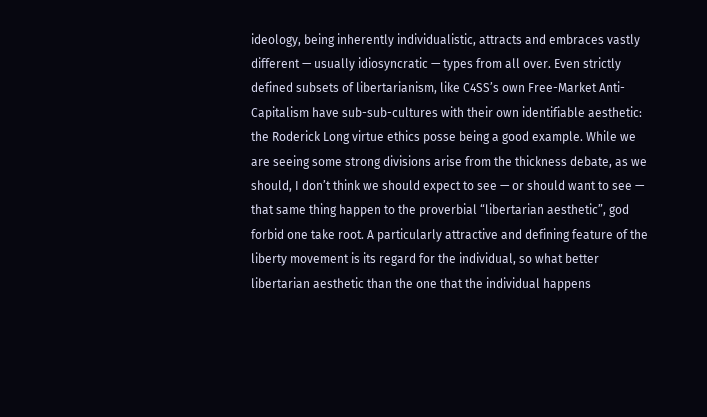ideology, being inherently individualistic, attracts and embraces vastly different — usually idiosyncratic — types from all over. Even strictly defined subsets of libertarianism, like C4SS’s own Free-Market Anti-Capitalism have sub-sub-cultures with their own identifiable aesthetic: the Roderick Long virtue ethics posse being a good example. While we are seeing some strong divisions arise from the thickness debate, as we should, I don’t think we should expect to see — or should want to see — that same thing happen to the proverbial “libertarian aesthetic”, god forbid one take root. A particularly attractive and defining feature of the liberty movement is its regard for the individual, so what better libertarian aesthetic than the one that the individual happens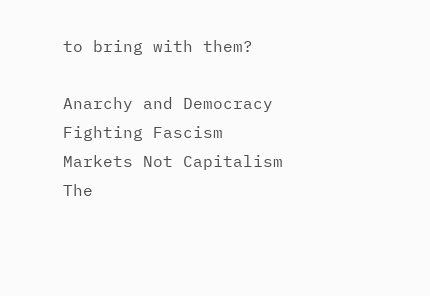to bring with them?

Anarchy and Democracy
Fighting Fascism
Markets Not Capitalism
The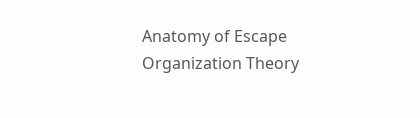Anatomy of Escape
Organization Theory